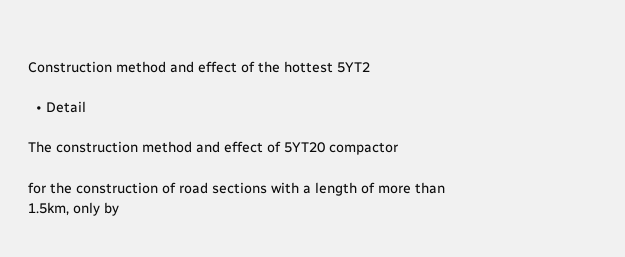Construction method and effect of the hottest 5YT2

  • Detail

The construction method and effect of 5YT20 compactor

for the construction of road sections with a length of more than 1.5km, only by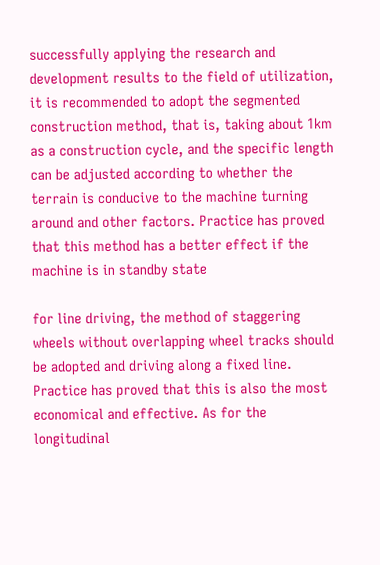successfully applying the research and development results to the field of utilization, it is recommended to adopt the segmented construction method, that is, taking about 1km as a construction cycle, and the specific length can be adjusted according to whether the terrain is conducive to the machine turning around and other factors. Practice has proved that this method has a better effect if the machine is in standby state

for line driving, the method of staggering wheels without overlapping wheel tracks should be adopted and driving along a fixed line. Practice has proved that this is also the most economical and effective. As for the longitudinal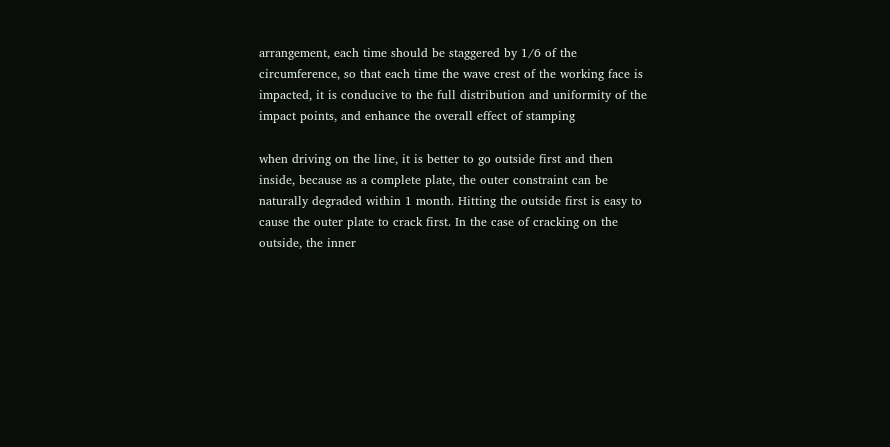arrangement, each time should be staggered by 1/6 of the circumference, so that each time the wave crest of the working face is impacted, it is conducive to the full distribution and uniformity of the impact points, and enhance the overall effect of stamping

when driving on the line, it is better to go outside first and then inside, because as a complete plate, the outer constraint can be naturally degraded within 1 month. Hitting the outside first is easy to cause the outer plate to crack first. In the case of cracking on the outside, the inner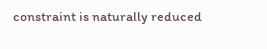constraint is naturally reduced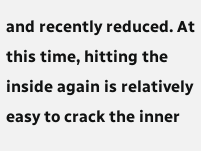and recently reduced. At this time, hitting the inside again is relatively easy to crack the inner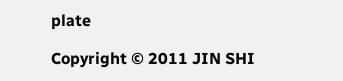plate

Copyright © 2011 JIN SHI